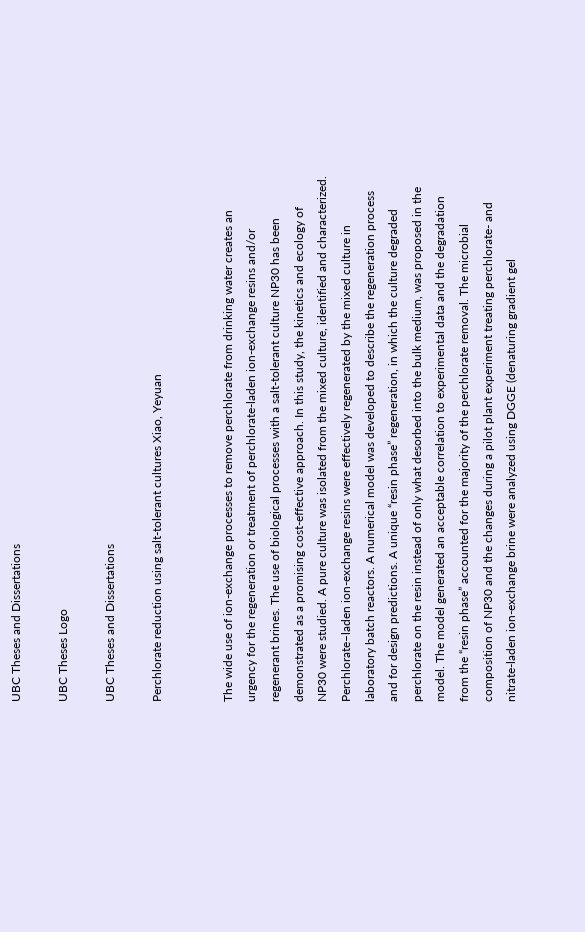UBC Theses and Dissertations

UBC Theses Logo

UBC Theses and Dissertations

Perchlorate reduction using salt-tolerant cultures Xiao, Yeyuan


The wide use of ion-exchange processes to remove perchlorate from drinking water creates an urgency for the regeneration or treatment of perchlorate-laden ion-exchange resins and/or regenerant brines. The use of biological processes with a salt-tolerant culture NP30 has been demonstrated as a promising cost-effective approach. In this study, the kinetics and ecology of NP30 were studied. A pure culture was isolated from the mixed culture, identified and characterized. Perchlorate–laden ion-exchange resins were effectively regenerated by the mixed culture in laboratory batch reactors. A numerical model was developed to describe the regeneration process and for design predictions. A unique “resin phase” regeneration, in which the culture degraded perchlorate on the resin instead of only what desorbed into the bulk medium, was proposed in the model. The model generated an acceptable correlation to experimental data and the degradation from the “resin phase” accounted for the majority of the perchlorate removal. The microbial composition of NP30 and the changes during a pilot plant experiment treating perchlorate- and nitrate-laden ion-exchange brine were analyzed using DGGE (denaturing gradient gel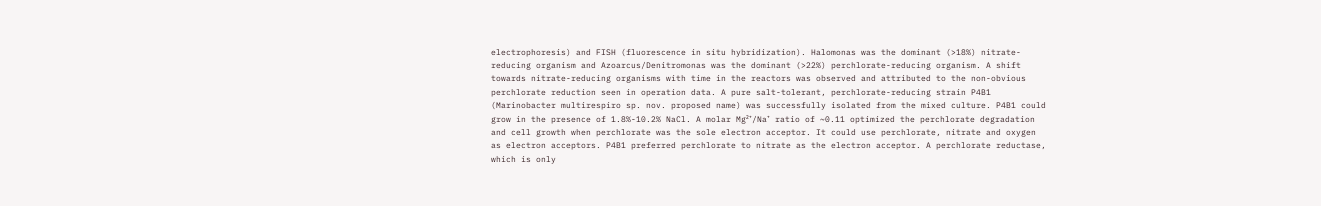electrophoresis) and FISH (fluorescence in situ hybridization). Halomonas was the dominant (>18%) nitrate-reducing organism and Azoarcus/Denitromonas was the dominant (>22%) perchlorate-reducing organism. A shift towards nitrate-reducing organisms with time in the reactors was observed and attributed to the non-obvious perchlorate reduction seen in operation data. A pure salt-tolerant, perchlorate-reducing strain P4B1 (Marinobacter multirespiro sp. nov. proposed name) was successfully isolated from the mixed culture. P4B1 could grow in the presence of 1.8%-10.2% NaCl. A molar Mg²⁺/Na⁺ ratio of ~0.11 optimized the perchlorate degradation and cell growth when perchlorate was the sole electron acceptor. It could use perchlorate, nitrate and oxygen as electron acceptors. P4B1 preferred perchlorate to nitrate as the electron acceptor. A perchlorate reductase, which is only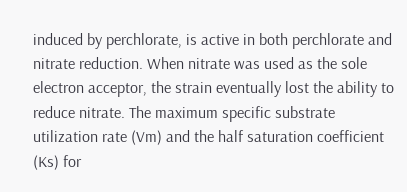induced by perchlorate, is active in both perchlorate and nitrate reduction. When nitrate was used as the sole electron acceptor, the strain eventually lost the ability to reduce nitrate. The maximum specific substrate utilization rate (Vm) and the half saturation coefficient (Ks) for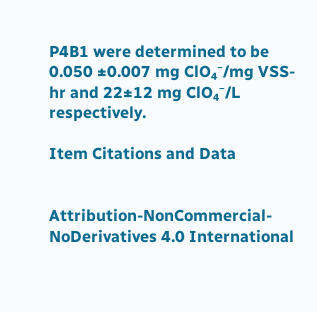P4B1 were determined to be 0.050 ±0.007 mg ClO₄⁻/mg VSS-hr and 22±12 mg ClO₄⁻/L respectively.

Item Citations and Data


Attribution-NonCommercial-NoDerivatives 4.0 International